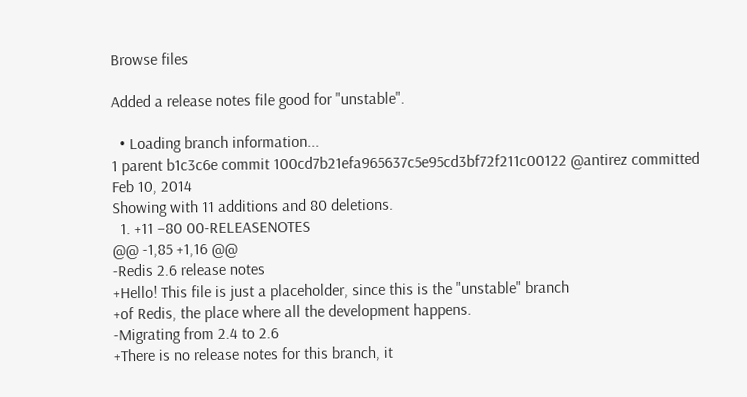Browse files

Added a release notes file good for "unstable".

  • Loading branch information...
1 parent b1c3c6e commit 100cd7b21efa965637c5e95cd3bf72f211c00122 @antirez committed Feb 10, 2014
Showing with 11 additions and 80 deletions.
  1. +11 −80 00-RELEASENOTES
@@ -1,85 +1,16 @@
-Redis 2.6 release notes
+Hello! This file is just a placeholder, since this is the "unstable" branch
+of Redis, the place where all the development happens.
-Migrating from 2.4 to 2.6
+There is no release notes for this branch, it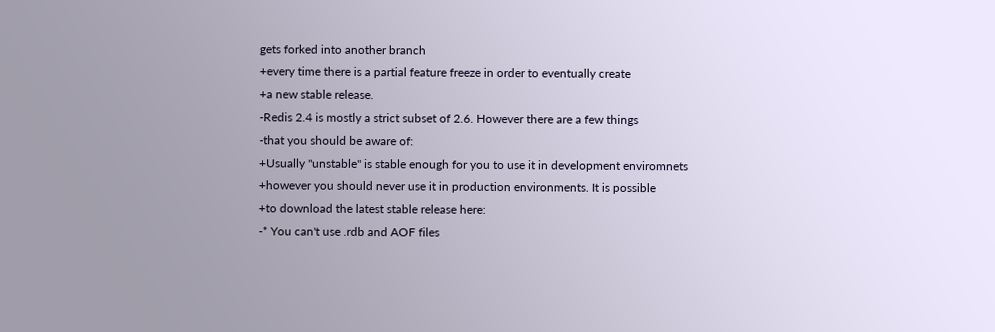gets forked into another branch
+every time there is a partial feature freeze in order to eventually create
+a new stable release.
-Redis 2.4 is mostly a strict subset of 2.6. However there are a few things
-that you should be aware of:
+Usually "unstable" is stable enough for you to use it in development enviromnets
+however you should never use it in production environments. It is possible
+to download the latest stable release here:
-* You can't use .rdb and AOF files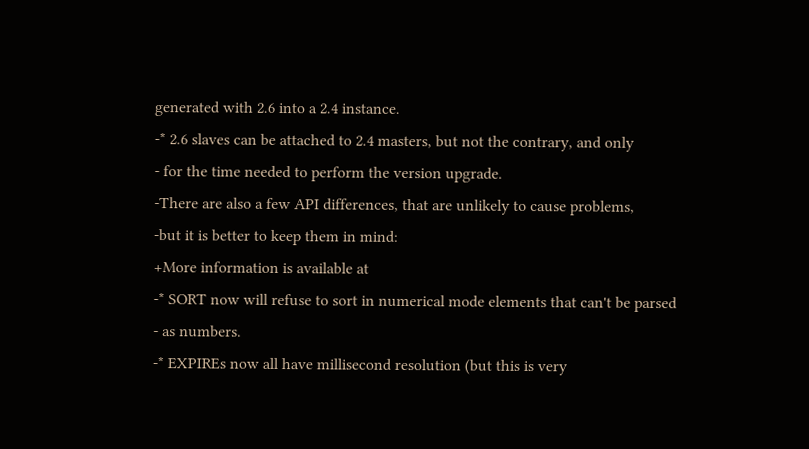generated with 2.6 into a 2.4 instance.
-* 2.6 slaves can be attached to 2.4 masters, but not the contrary, and only
- for the time needed to perform the version upgrade.
-There are also a few API differences, that are unlikely to cause problems,
-but it is better to keep them in mind:
+More information is available at
-* SORT now will refuse to sort in numerical mode elements that can't be parsed
- as numbers.
-* EXPIREs now all have millisecond resolution (but this is very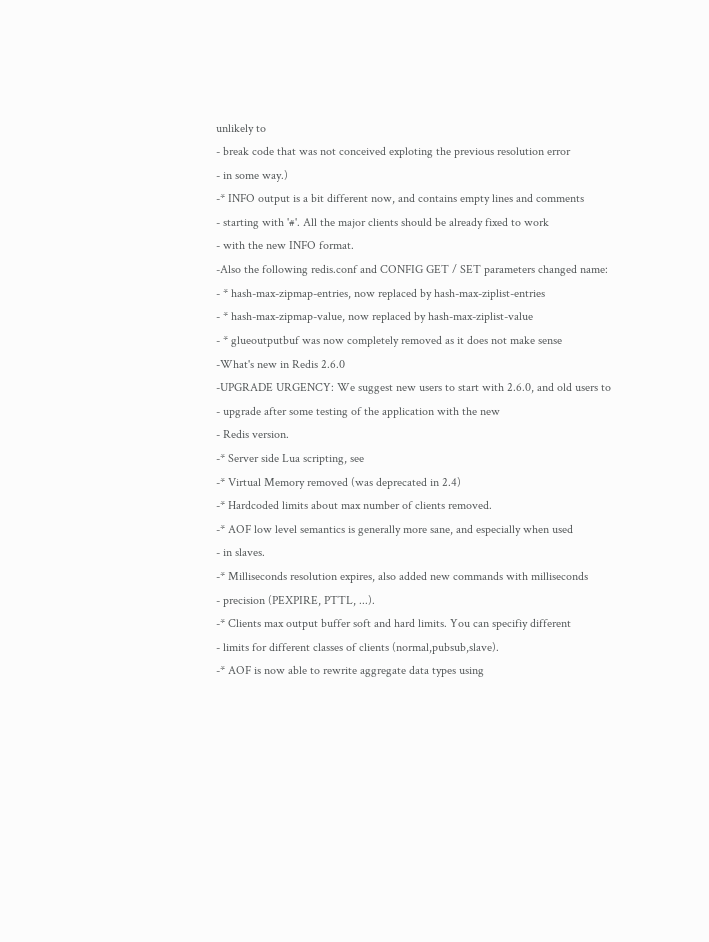unlikely to
- break code that was not conceived exploting the previous resolution error
- in some way.)
-* INFO output is a bit different now, and contains empty lines and comments
- starting with '#'. All the major clients should be already fixed to work
- with the new INFO format.
-Also the following redis.conf and CONFIG GET / SET parameters changed name:
- * hash-max-zipmap-entries, now replaced by hash-max-ziplist-entries
- * hash-max-zipmap-value, now replaced by hash-max-ziplist-value
- * glueoutputbuf was now completely removed as it does not make sense
-What's new in Redis 2.6.0
-UPGRADE URGENCY: We suggest new users to start with 2.6.0, and old users to
- upgrade after some testing of the application with the new
- Redis version.
-* Server side Lua scripting, see
-* Virtual Memory removed (was deprecated in 2.4)
-* Hardcoded limits about max number of clients removed.
-* AOF low level semantics is generally more sane, and especially when used
- in slaves.
-* Milliseconds resolution expires, also added new commands with milliseconds
- precision (PEXPIRE, PTTL, ...).
-* Clients max output buffer soft and hard limits. You can specifiy different
- limits for different classes of clients (normal,pubsub,slave).
-* AOF is now able to rewrite aggregate data types using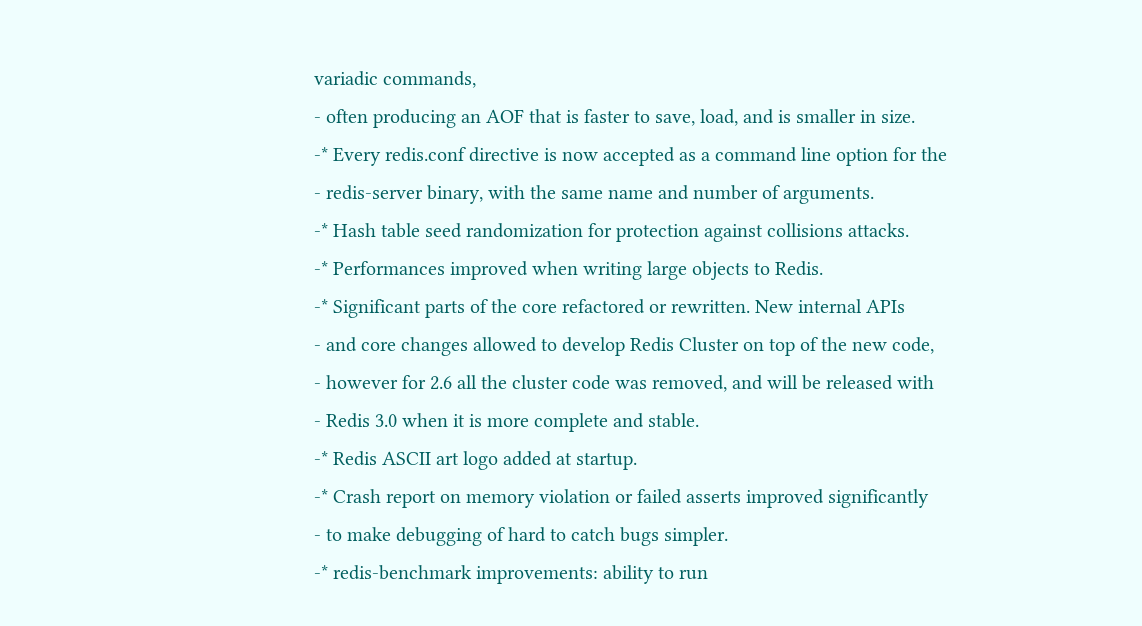variadic commands,
- often producing an AOF that is faster to save, load, and is smaller in size.
-* Every redis.conf directive is now accepted as a command line option for the
- redis-server binary, with the same name and number of arguments.
-* Hash table seed randomization for protection against collisions attacks.
-* Performances improved when writing large objects to Redis.
-* Significant parts of the core refactored or rewritten. New internal APIs
- and core changes allowed to develop Redis Cluster on top of the new code,
- however for 2.6 all the cluster code was removed, and will be released with
- Redis 3.0 when it is more complete and stable.
-* Redis ASCII art logo added at startup.
-* Crash report on memory violation or failed asserts improved significantly
- to make debugging of hard to catch bugs simpler.
-* redis-benchmark improvements: ability to run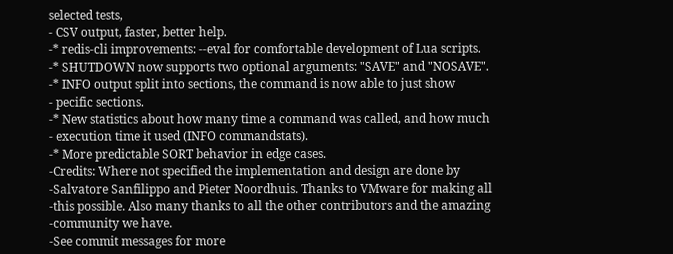selected tests,
- CSV output, faster, better help.
-* redis-cli improvements: --eval for comfortable development of Lua scripts.
-* SHUTDOWN now supports two optional arguments: "SAVE" and "NOSAVE".
-* INFO output split into sections, the command is now able to just show
- pecific sections.
-* New statistics about how many time a command was called, and how much
- execution time it used (INFO commandstats).
-* More predictable SORT behavior in edge cases.
-Credits: Where not specified the implementation and design are done by
-Salvatore Sanfilippo and Pieter Noordhuis. Thanks to VMware for making all
-this possible. Also many thanks to all the other contributors and the amazing
-community we have.
-See commit messages for more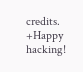credits.
+Happy hacking!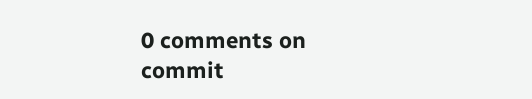0 comments on commit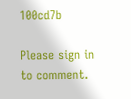100cd7b

Please sign in to comment.